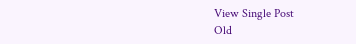View Single Post
Old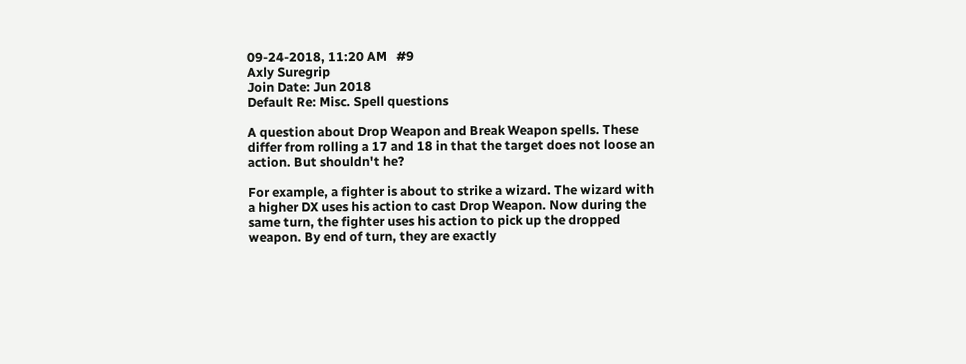09-24-2018, 11:20 AM   #9
Axly Suregrip
Join Date: Jun 2018
Default Re: Misc. Spell questions

A question about Drop Weapon and Break Weapon spells. These differ from rolling a 17 and 18 in that the target does not loose an action. But shouldn't he?

For example, a fighter is about to strike a wizard. The wizard with a higher DX uses his action to cast Drop Weapon. Now during the same turn, the fighter uses his action to pick up the dropped weapon. By end of turn, they are exactly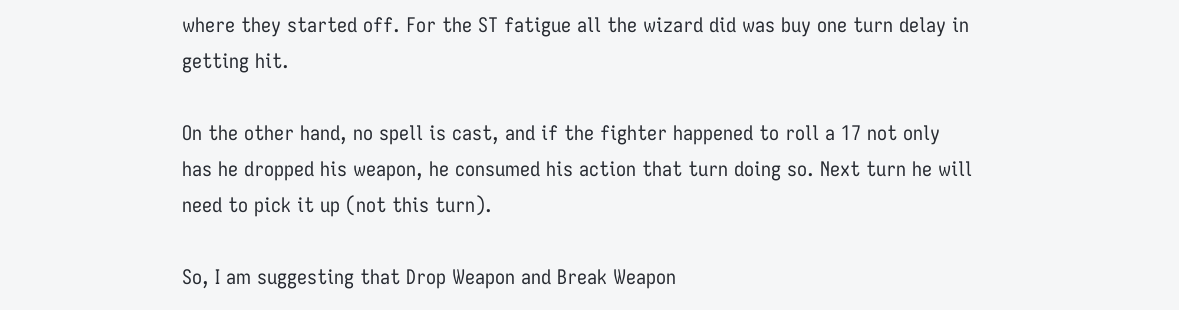where they started off. For the ST fatigue all the wizard did was buy one turn delay in getting hit.

On the other hand, no spell is cast, and if the fighter happened to roll a 17 not only has he dropped his weapon, he consumed his action that turn doing so. Next turn he will need to pick it up (not this turn).

So, I am suggesting that Drop Weapon and Break Weapon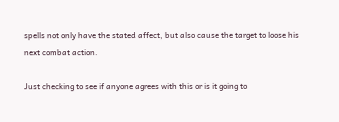spells not only have the stated affect, but also cause the target to loose his next combat action.

Just checking to see if anyone agrees with this or is it going to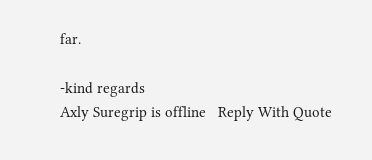far.

-kind regards
Axly Suregrip is offline   Reply With Quote